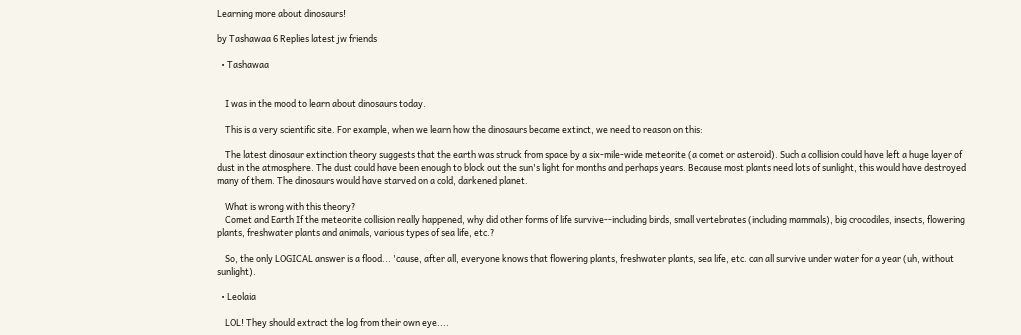Learning more about dinosaurs!

by Tashawaa 6 Replies latest jw friends

  • Tashawaa


    I was in the mood to learn about dinosaurs today.

    This is a very scientific site. For example, when we learn how the dinosaurs became extinct, we need to reason on this:

    The latest dinosaur extinction theory suggests that the earth was struck from space by a six-mile-wide meteorite (a comet or asteroid). Such a collision could have left a huge layer of dust in the atmosphere. The dust could have been enough to block out the sun's light for months and perhaps years. Because most plants need lots of sunlight, this would have destroyed many of them. The dinosaurs would have starved on a cold, darkened planet.

    What is wrong with this theory?
    Comet and Earth If the meteorite collision really happened, why did other forms of life survive--including birds, small vertebrates (including mammals), big crocodiles, insects, flowering plants, freshwater plants and animals, various types of sea life, etc.?

    So, the only LOGICAL answer is a flood... 'cause, after all, everyone knows that flowering plants, freshwater plants, sea life, etc. can all survive under water for a year (uh, without sunlight).

  • Leolaia

    LOL! They should extract the log from their own eye....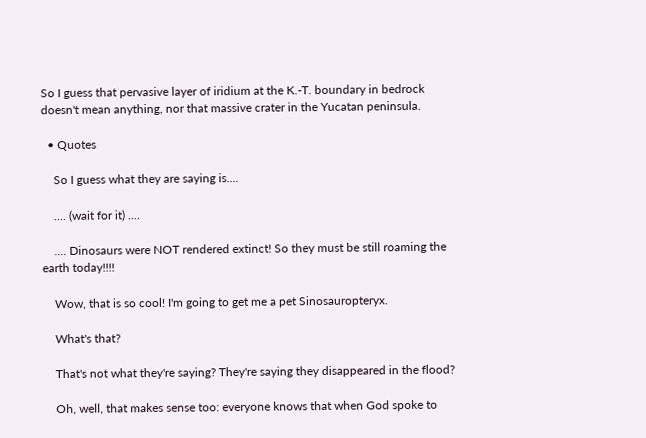So I guess that pervasive layer of iridium at the K.-T. boundary in bedrock doesn't mean anything, nor that massive crater in the Yucatan peninsula.

  • Quotes

    So I guess what they are saying is....

    .... (wait for it) ....

    .... Dinosaurs were NOT rendered extinct! So they must be still roaming the earth today!!!!

    Wow, that is so cool! I'm going to get me a pet Sinosauropteryx.

    What's that?

    That's not what they're saying? They're saying they disappeared in the flood?

    Oh, well, that makes sense too: everyone knows that when God spoke to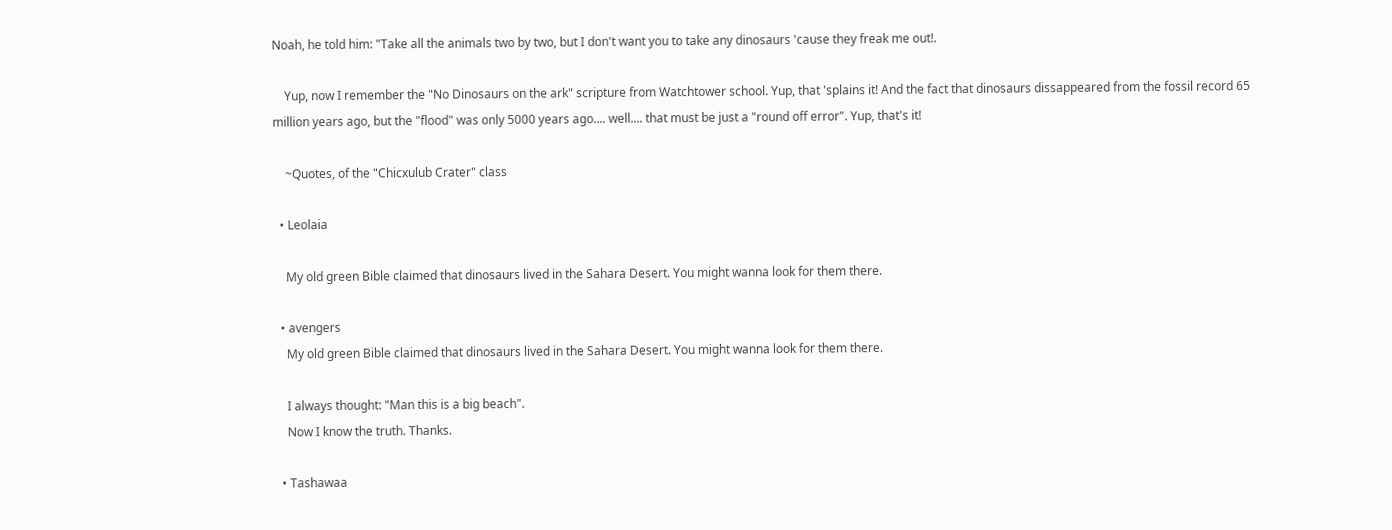Noah, he told him: "Take all the animals two by two, but I don't want you to take any dinosaurs 'cause they freak me out!.

    Yup, now I remember the "No Dinosaurs on the ark" scripture from Watchtower school. Yup, that 'splains it! And the fact that dinosaurs dissappeared from the fossil record 65 million years ago, but the "flood" was only 5000 years ago.... well.... that must be just a "round off error". Yup, that's it!

    ~Quotes, of the "Chicxulub Crater" class

  • Leolaia

    My old green Bible claimed that dinosaurs lived in the Sahara Desert. You might wanna look for them there.

  • avengers
    My old green Bible claimed that dinosaurs lived in the Sahara Desert. You might wanna look for them there.

    I always thought: "Man this is a big beach".
    Now I know the truth. Thanks.

  • Tashawaa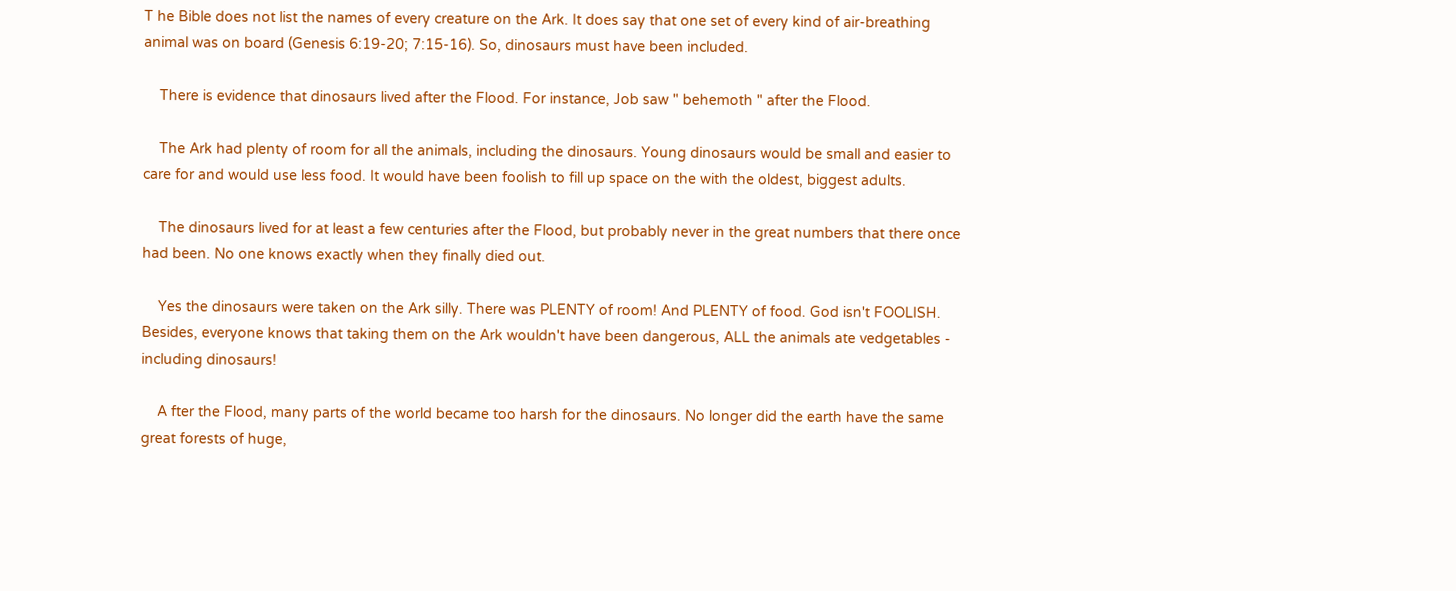T he Bible does not list the names of every creature on the Ark. It does say that one set of every kind of air-breathing animal was on board (Genesis 6:19-20; 7:15-16). So, dinosaurs must have been included.

    There is evidence that dinosaurs lived after the Flood. For instance, Job saw " behemoth " after the Flood.

    The Ark had plenty of room for all the animals, including the dinosaurs. Young dinosaurs would be small and easier to care for and would use less food. It would have been foolish to fill up space on the with the oldest, biggest adults.

    The dinosaurs lived for at least a few centuries after the Flood, but probably never in the great numbers that there once had been. No one knows exactly when they finally died out.

    Yes the dinosaurs were taken on the Ark silly. There was PLENTY of room! And PLENTY of food. God isn't FOOLISH. Besides, everyone knows that taking them on the Ark wouldn't have been dangerous, ALL the animals ate vedgetables - including dinosaurs!

    A fter the Flood, many parts of the world became too harsh for the dinosaurs. No longer did the earth have the same great forests of huge,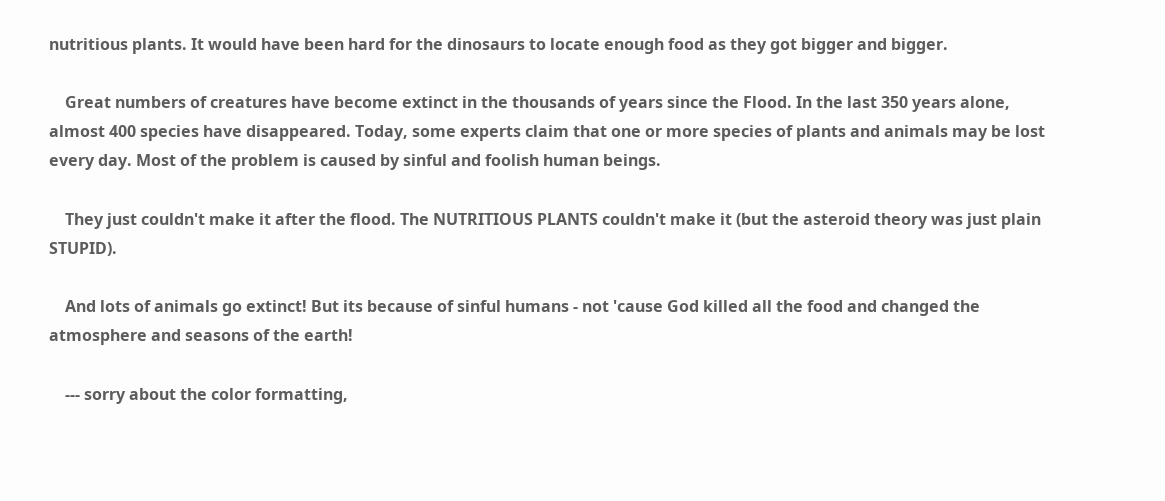nutritious plants. It would have been hard for the dinosaurs to locate enough food as they got bigger and bigger.

    Great numbers of creatures have become extinct in the thousands of years since the Flood. In the last 350 years alone, almost 400 species have disappeared. Today, some experts claim that one or more species of plants and animals may be lost every day. Most of the problem is caused by sinful and foolish human beings.

    They just couldn't make it after the flood. The NUTRITIOUS PLANTS couldn't make it (but the asteroid theory was just plain STUPID).

    And lots of animals go extinct! But its because of sinful humans - not 'cause God killed all the food and changed the atmosphere and seasons of the earth!

    --- sorry about the color formatting,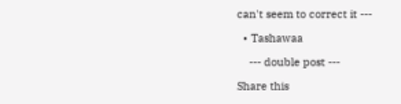can't seem to correct it ---

  • Tashawaa

    --- double post ---

Share this